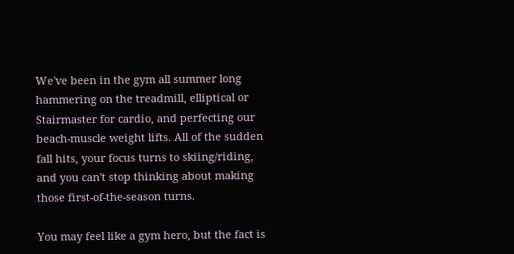We've been in the gym all summer long hammering on the treadmill, elliptical or Stairmaster for cardio, and perfecting our beach-muscle weight lifts. All of the sudden fall hits, your focus turns to skiing/riding, and you can't stop thinking about making those first-of-the-season turns.

You may feel like a gym hero, but the fact is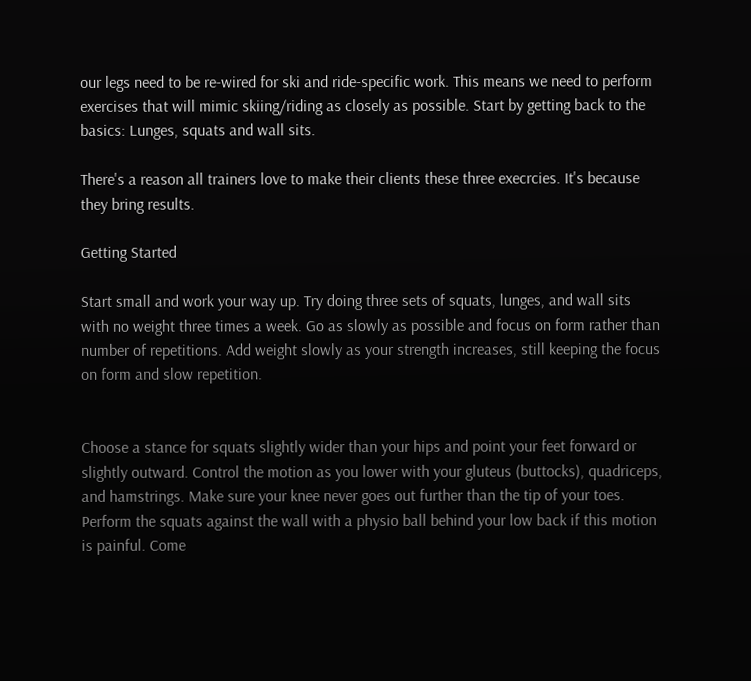our legs need to be re-wired for ski and ride-specific work. This means we need to perform exercises that will mimic skiing/riding as closely as possible. Start by getting back to the basics: Lunges, squats and wall sits.

There's a reason all trainers love to make their clients these three execrcies. It's because they bring results.

Getting Started

Start small and work your way up. Try doing three sets of squats, lunges, and wall sits with no weight three times a week. Go as slowly as possible and focus on form rather than number of repetitions. Add weight slowly as your strength increases, still keeping the focus on form and slow repetition.


Choose a stance for squats slightly wider than your hips and point your feet forward or slightly outward. Control the motion as you lower with your gluteus (buttocks), quadriceps, and hamstrings. Make sure your knee never goes out further than the tip of your toes. Perform the squats against the wall with a physio ball behind your low back if this motion is painful. Come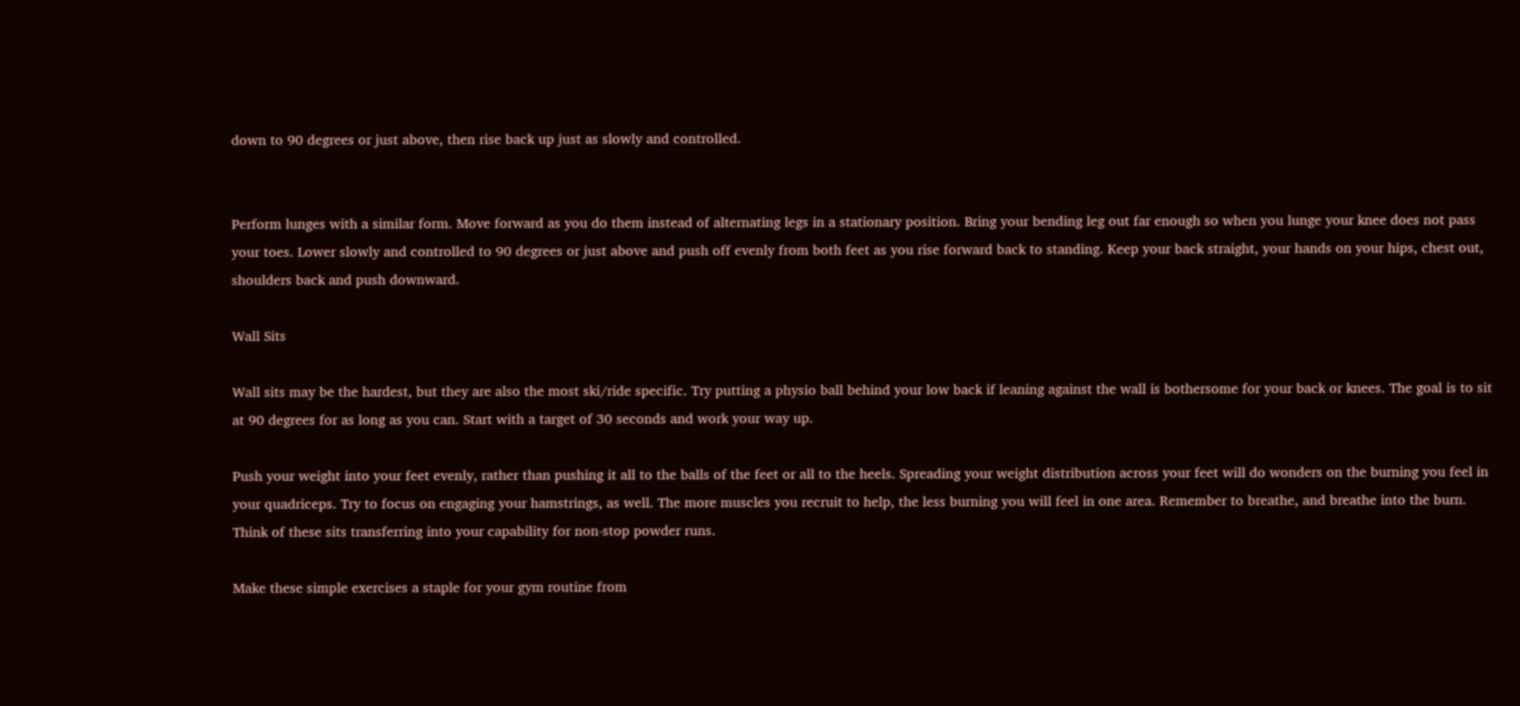down to 90 degrees or just above, then rise back up just as slowly and controlled.


Perform lunges with a similar form. Move forward as you do them instead of alternating legs in a stationary position. Bring your bending leg out far enough so when you lunge your knee does not pass your toes. Lower slowly and controlled to 90 degrees or just above and push off evenly from both feet as you rise forward back to standing. Keep your back straight, your hands on your hips, chest out, shoulders back and push downward.

Wall Sits

Wall sits may be the hardest, but they are also the most ski/ride specific. Try putting a physio ball behind your low back if leaning against the wall is bothersome for your back or knees. The goal is to sit at 90 degrees for as long as you can. Start with a target of 30 seconds and work your way up.

Push your weight into your feet evenly, rather than pushing it all to the balls of the feet or all to the heels. Spreading your weight distribution across your feet will do wonders on the burning you feel in your quadriceps. Try to focus on engaging your hamstrings, as well. The more muscles you recruit to help, the less burning you will feel in one area. Remember to breathe, and breathe into the burn. Think of these sits transferring into your capability for non-stop powder runs.

Make these simple exercises a staple for your gym routine from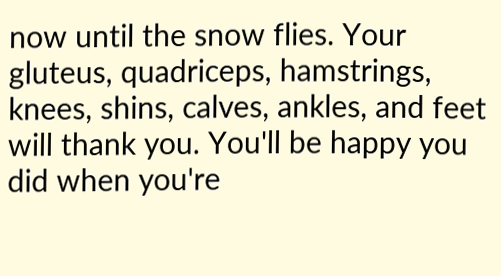now until the snow flies. Your gluteus, quadriceps, hamstrings, knees, shins, calves, ankles, and feet will thank you. You'll be happy you did when you're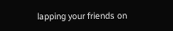lapping your friends on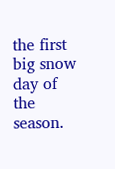the first big snow day of the season.